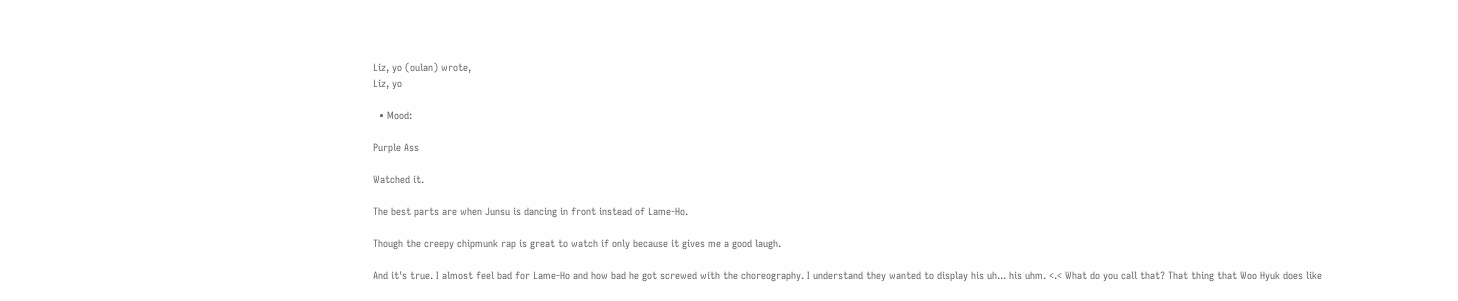Liz, yo (oulan) wrote,
Liz, yo

  • Mood:

Purple Ass

Watched it.

The best parts are when Junsu is dancing in front instead of Lame-Ho.

Though the creepy chipmunk rap is great to watch if only because it gives me a good laugh.

And it's true. I almost feel bad for Lame-Ho and how bad he got screwed with the choreography. I understand they wanted to display his uh... his uhm. <.< What do you call that? That thing that Woo Hyuk does like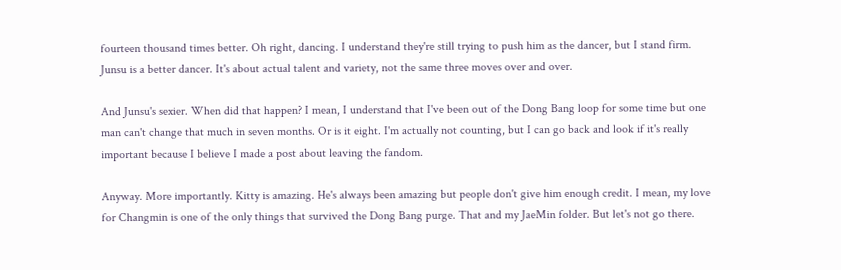fourteen thousand times better. Oh right, dancing. I understand they're still trying to push him as the dancer, but I stand firm. Junsu is a better dancer. It's about actual talent and variety, not the same three moves over and over.

And Junsu's sexier. When did that happen? I mean, I understand that I've been out of the Dong Bang loop for some time but one man can't change that much in seven months. Or is it eight. I'm actually not counting, but I can go back and look if it's really important because I believe I made a post about leaving the fandom.

Anyway. More importantly. Kitty is amazing. He's always been amazing but people don't give him enough credit. I mean, my love for Changmin is one of the only things that survived the Dong Bang purge. That and my JaeMin folder. But let's not go there.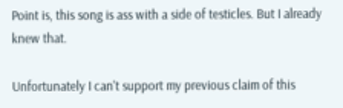Point is, this song is ass with a side of testicles. But I already knew that.

Unfortunately I can't support my previous claim of this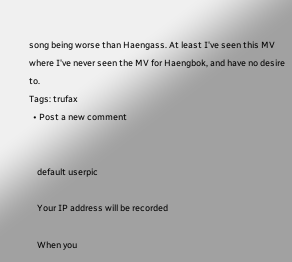song being worse than Haengass. At least I've seen this MV where I've never seen the MV for Haengbok, and have no desire to.
Tags: trufax
  • Post a new comment


    default userpic

    Your IP address will be recorded

    When you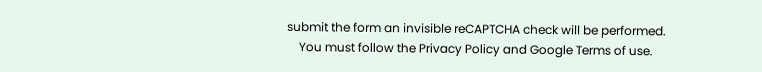submit the form an invisible reCAPTCHA check will be performed.
    You must follow the Privacy Policy and Google Terms of use.